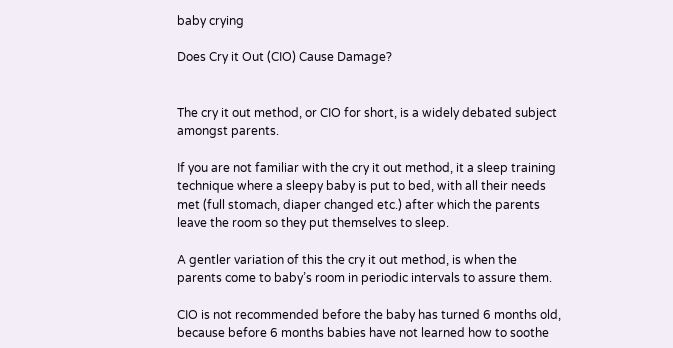baby crying

Does Cry it Out (CIO) Cause Damage?


The cry it out method, or CIO for short, is a widely debated subject amongst parents.

If you are not familiar with the cry it out method, it a sleep training technique where a sleepy baby is put to bed, with all their needs met (full stomach, diaper changed etc.) after which the parents leave the room so they put themselves to sleep.

A gentler variation of this the cry it out method, is when the parents come to baby’s room in periodic intervals to assure them.

CIO is not recommended before the baby has turned 6 months old, because before 6 months babies have not learned how to soothe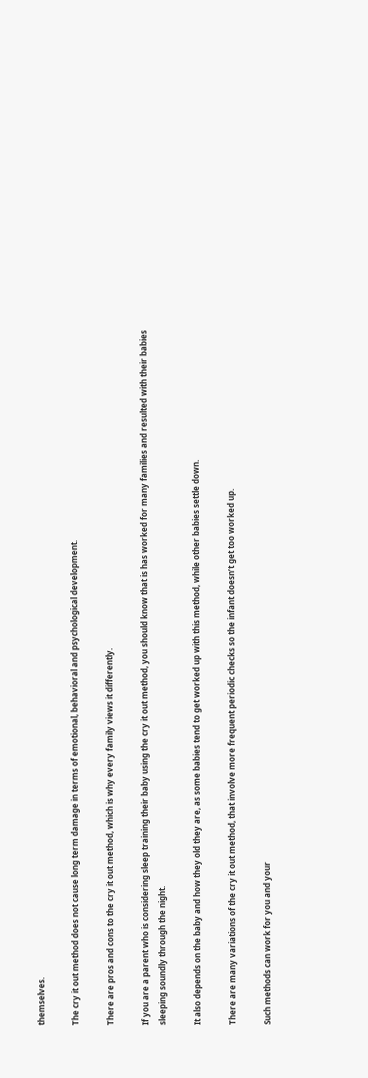themselves.

The cry it out method does not cause long term damage in terms of emotional, behavioral and psychological development.

There are pros and cons to the cry it out method, which is why every family views it differently.

If you are a parent who is considering sleep training their baby using the cry it out method, you should know that is has worked for many families and resulted with their babies sleeping soundly through the night.

It also depends on the baby and how they old they are, as some babies tend to get worked up with this method, while other babies settle down.

There are many variations of the cry it out method, that involve more frequent periodic checks so the infant doesn’t get too worked up.

Such methods can work for you and your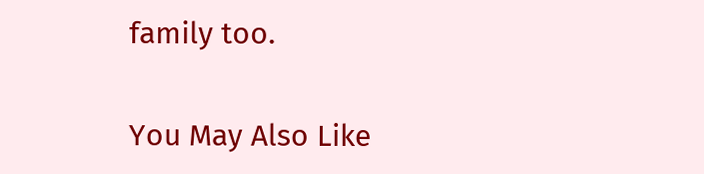family too.

You May Also Like